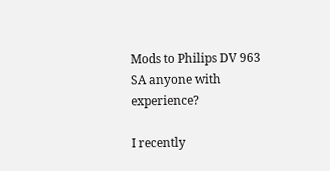Mods to Philips DV 963 SA anyone with experience?

I recently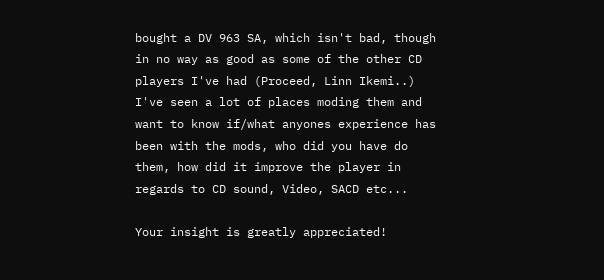bought a DV 963 SA, which isn't bad, though in no way as good as some of the other CD players I've had (Proceed, Linn Ikemi..) I've seen a lot of places moding them and want to know if/what anyones experience has been with the mods, who did you have do them, how did it improve the player in regards to CD sound, Video, SACD etc...

Your insight is greatly appreciated!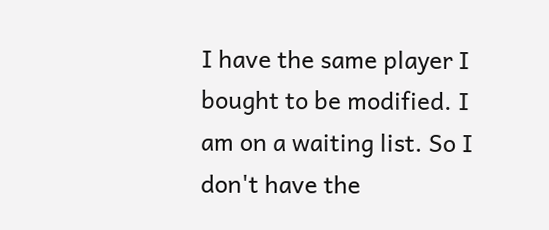I have the same player I bought to be modified. I am on a waiting list. So I don't have the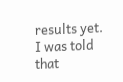results yet. I was told that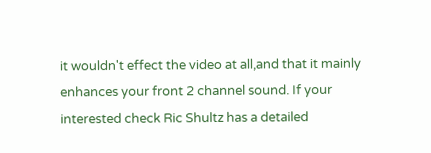it wouldn't effect the video at all,and that it mainly enhances your front 2 channel sound. If your interested check Ric Shultz has a detailed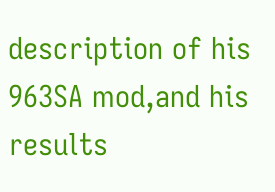description of his 963SA mod,and his results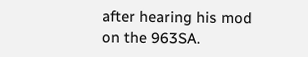after hearing his mod on the 963SA.